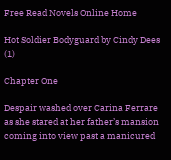Free Read Novels Online Home

Hot Soldier Bodyguard by Cindy Dees (1)

Chapter One

Despair washed over Carina Ferrare as she stared at her father’s mansion coming into view past a manicured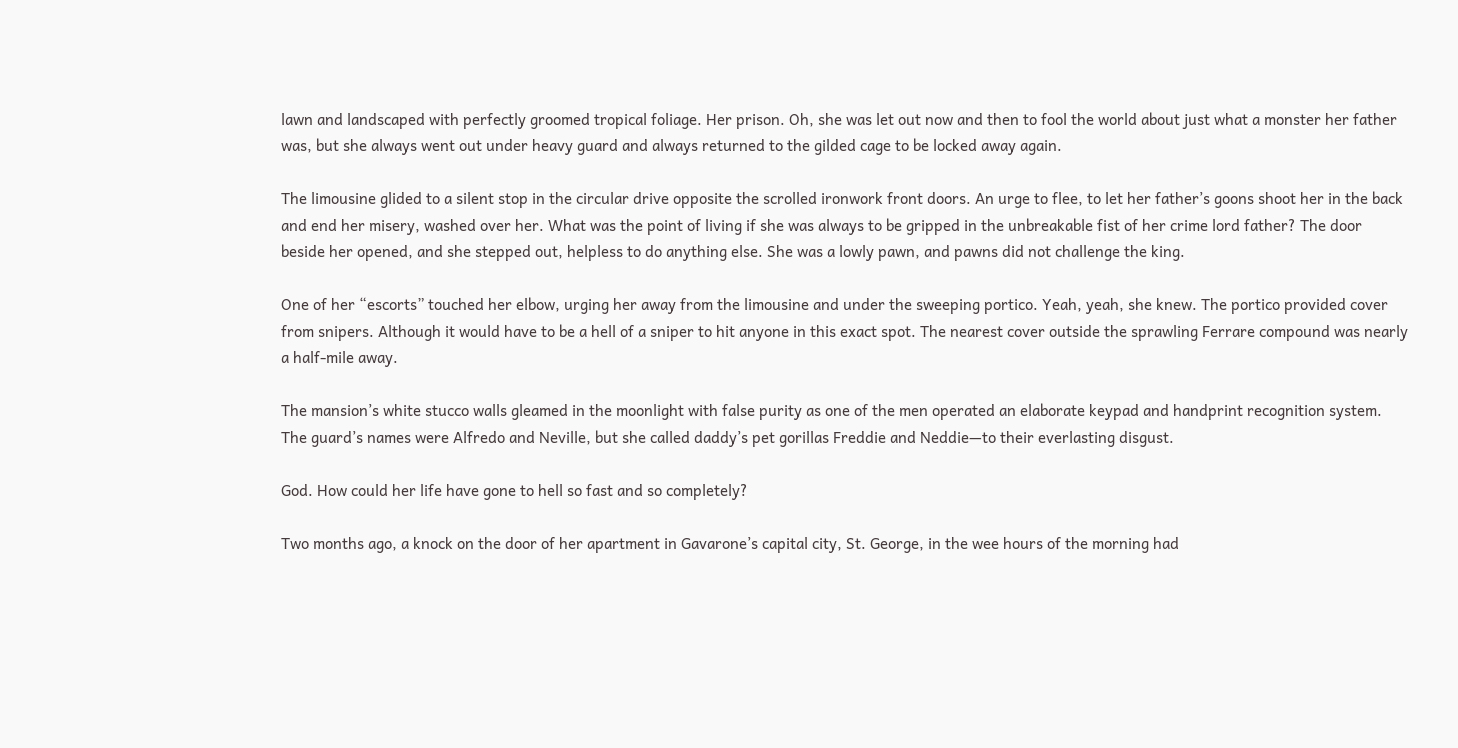lawn and landscaped with perfectly groomed tropical foliage. Her prison. Oh, she was let out now and then to fool the world about just what a monster her father was, but she always went out under heavy guard and always returned to the gilded cage to be locked away again.

The limousine glided to a silent stop in the circular drive opposite the scrolled ironwork front doors. An urge to flee, to let her father’s goons shoot her in the back and end her misery, washed over her. What was the point of living if she was always to be gripped in the unbreakable fist of her crime lord father? The door beside her opened, and she stepped out, helpless to do anything else. She was a lowly pawn, and pawns did not challenge the king.

One of her “escorts” touched her elbow, urging her away from the limousine and under the sweeping portico. Yeah, yeah, she knew. The portico provided cover from snipers. Although it would have to be a hell of a sniper to hit anyone in this exact spot. The nearest cover outside the sprawling Ferrare compound was nearly a half-mile away.

The mansion’s white stucco walls gleamed in the moonlight with false purity as one of the men operated an elaborate keypad and handprint recognition system. The guard’s names were Alfredo and Neville, but she called daddy’s pet gorillas Freddie and Neddie—to their everlasting disgust.

God. How could her life have gone to hell so fast and so completely?

Two months ago, a knock on the door of her apartment in Gavarone’s capital city, St. George, in the wee hours of the morning had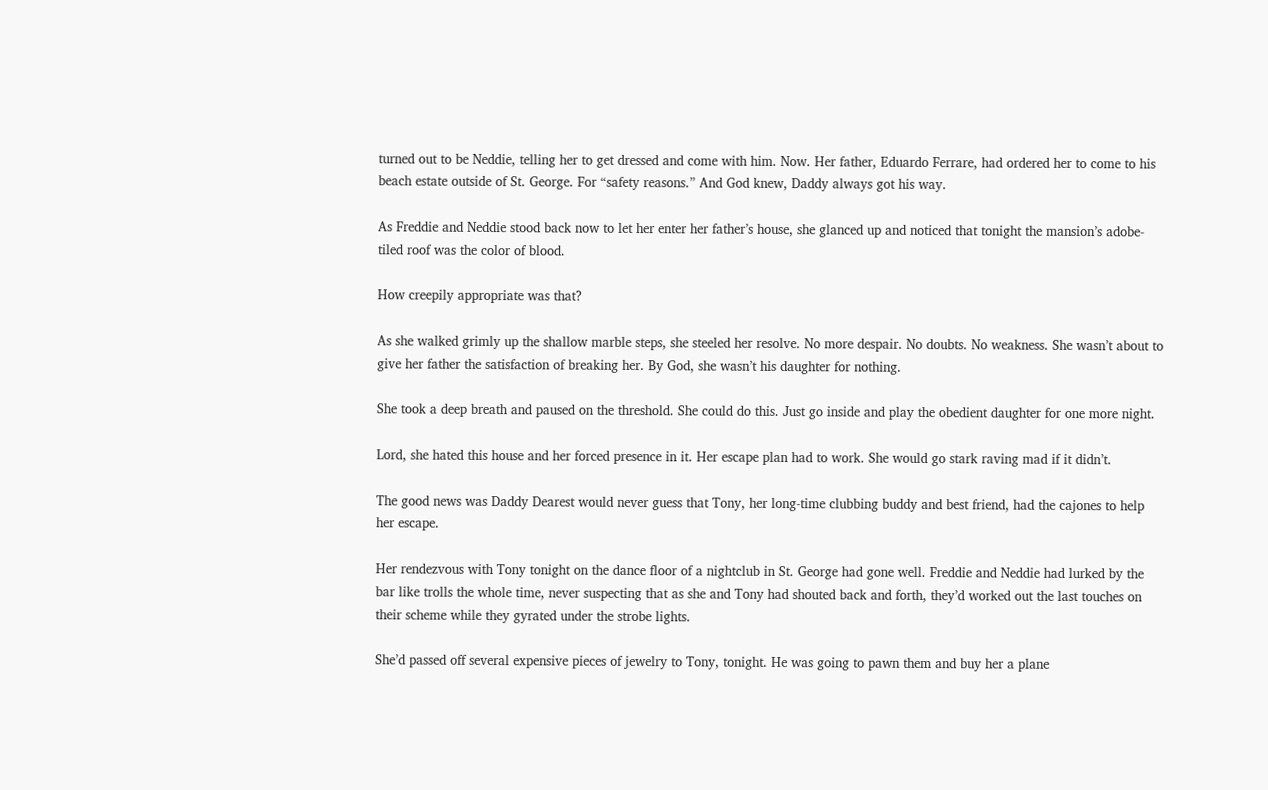turned out to be Neddie, telling her to get dressed and come with him. Now. Her father, Eduardo Ferrare, had ordered her to come to his beach estate outside of St. George. For “safety reasons.” And God knew, Daddy always got his way.

As Freddie and Neddie stood back now to let her enter her father’s house, she glanced up and noticed that tonight the mansion’s adobe-tiled roof was the color of blood.

How creepily appropriate was that?

As she walked grimly up the shallow marble steps, she steeled her resolve. No more despair. No doubts. No weakness. She wasn’t about to give her father the satisfaction of breaking her. By God, she wasn’t his daughter for nothing.

She took a deep breath and paused on the threshold. She could do this. Just go inside and play the obedient daughter for one more night.

Lord, she hated this house and her forced presence in it. Her escape plan had to work. She would go stark raving mad if it didn’t.

The good news was Daddy Dearest would never guess that Tony, her long-time clubbing buddy and best friend, had the cajones to help her escape.

Her rendezvous with Tony tonight on the dance floor of a nightclub in St. George had gone well. Freddie and Neddie had lurked by the bar like trolls the whole time, never suspecting that as she and Tony had shouted back and forth, they’d worked out the last touches on their scheme while they gyrated under the strobe lights.

She’d passed off several expensive pieces of jewelry to Tony, tonight. He was going to pawn them and buy her a plane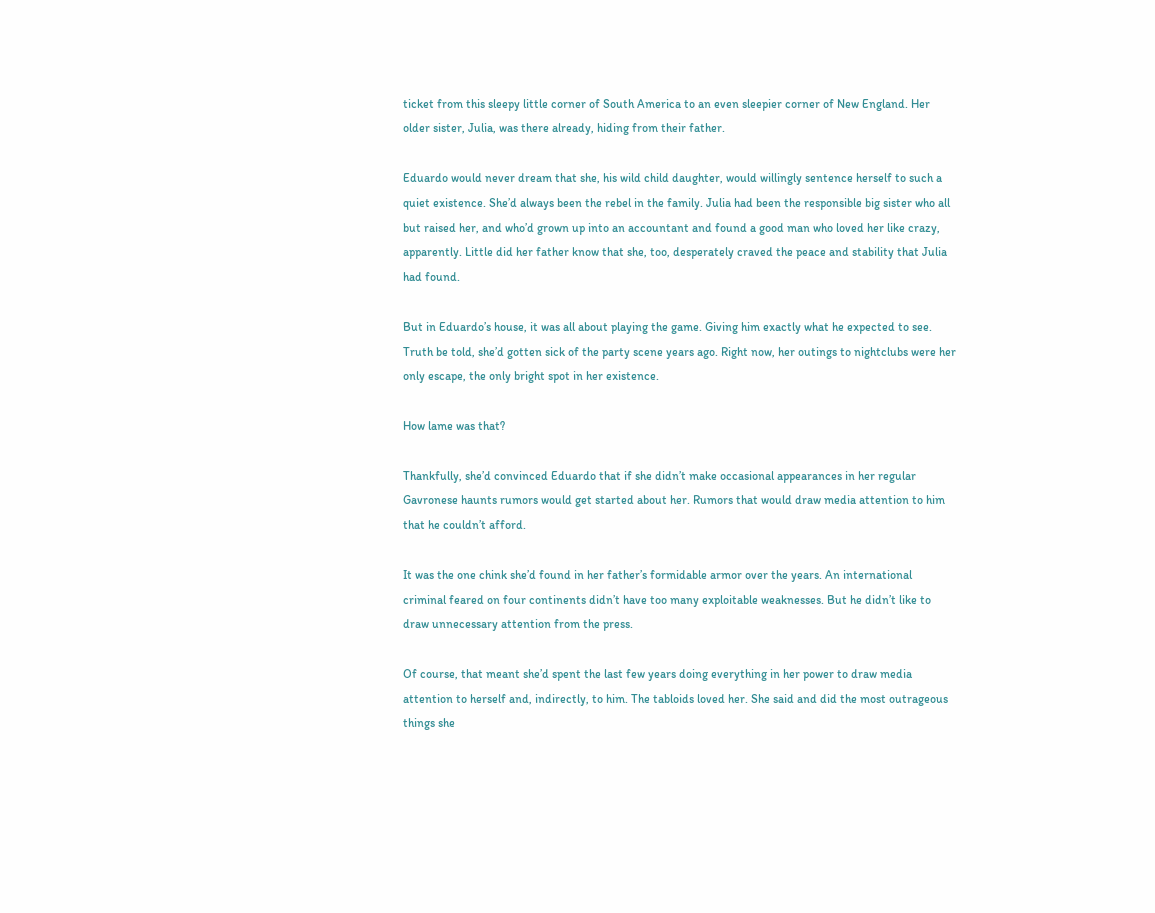ticket from this sleepy little corner of South America to an even sleepier corner of New England. Her older sister, Julia, was there already, hiding from their father.

Eduardo would never dream that she, his wild child daughter, would willingly sentence herself to such a quiet existence. She’d always been the rebel in the family. Julia had been the responsible big sister who all but raised her, and who’d grown up into an accountant and found a good man who loved her like crazy, apparently. Little did her father know that she, too, desperately craved the peace and stability that Julia had found.

But in Eduardo’s house, it was all about playing the game. Giving him exactly what he expected to see. Truth be told, she’d gotten sick of the party scene years ago. Right now, her outings to nightclubs were her only escape, the only bright spot in her existence.

How lame was that?

Thankfully, she’d convinced Eduardo that if she didn’t make occasional appearances in her regular Gavronese haunts rumors would get started about her. Rumors that would draw media attention to him that he couldn’t afford.

It was the one chink she’d found in her father’s formidable armor over the years. An international criminal feared on four continents didn’t have too many exploitable weaknesses. But he didn’t like to draw unnecessary attention from the press.

Of course, that meant she’d spent the last few years doing everything in her power to draw media attention to herself and, indirectly, to him. The tabloids loved her. She said and did the most outrageous things she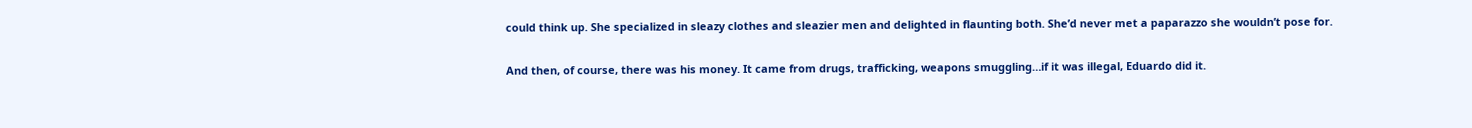could think up. She specialized in sleazy clothes and sleazier men and delighted in flaunting both. She’d never met a paparazzo she wouldn’t pose for.

And then, of course, there was his money. It came from drugs, trafficking, weapons smuggling…if it was illegal, Eduardo did it.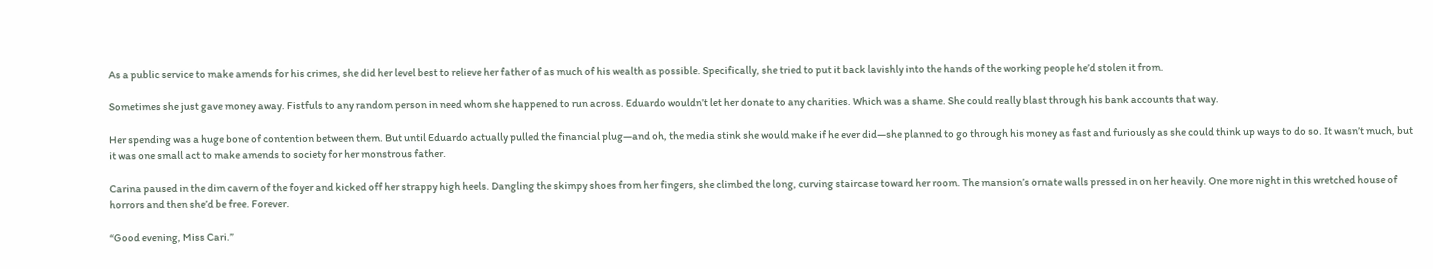As a public service to make amends for his crimes, she did her level best to relieve her father of as much of his wealth as possible. Specifically, she tried to put it back lavishly into the hands of the working people he’d stolen it from.

Sometimes she just gave money away. Fistfuls to any random person in need whom she happened to run across. Eduardo wouldn’t let her donate to any charities. Which was a shame. She could really blast through his bank accounts that way.

Her spending was a huge bone of contention between them. But until Eduardo actually pulled the financial plug—and oh, the media stink she would make if he ever did—she planned to go through his money as fast and furiously as she could think up ways to do so. It wasn’t much, but it was one small act to make amends to society for her monstrous father.

Carina paused in the dim cavern of the foyer and kicked off her strappy high heels. Dangling the skimpy shoes from her fingers, she climbed the long, curving staircase toward her room. The mansion’s ornate walls pressed in on her heavily. One more night in this wretched house of horrors and then she’d be free. Forever.

“Good evening, Miss Cari.”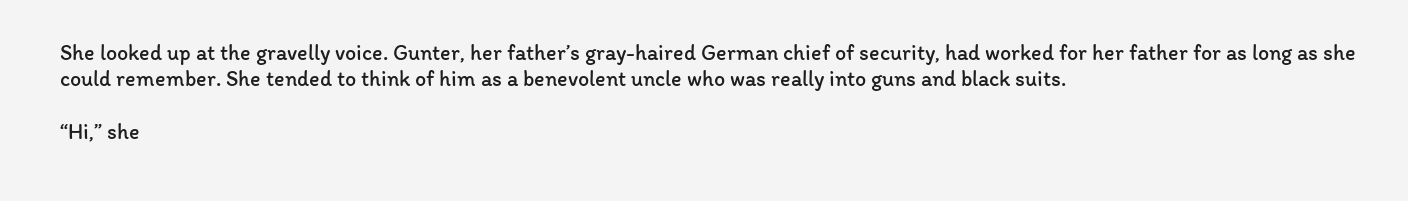She looked up at the gravelly voice. Gunter, her father’s gray-haired German chief of security, had worked for her father for as long as she could remember. She tended to think of him as a benevolent uncle who was really into guns and black suits.

“Hi,” she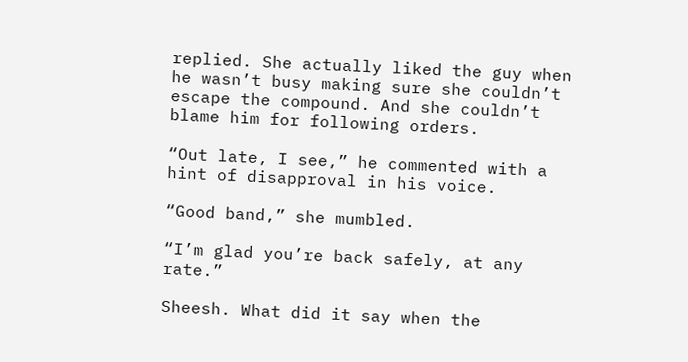replied. She actually liked the guy when he wasn’t busy making sure she couldn’t escape the compound. And she couldn’t blame him for following orders.

“Out late, I see,” he commented with a hint of disapproval in his voice.

“Good band,” she mumbled.

“I’m glad you’re back safely, at any rate.”

Sheesh. What did it say when the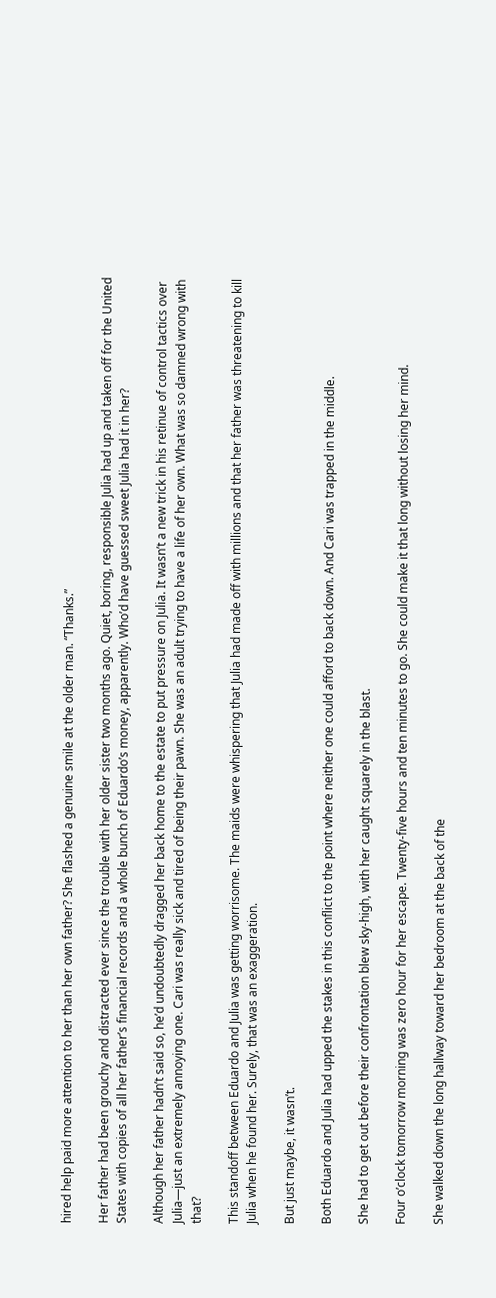hired help paid more attention to her than her own father? She flashed a genuine smile at the older man. “Thanks.”

Her father had been grouchy and distracted ever since the trouble with her older sister two months ago. Quiet, boring, responsible Julia had up and taken off for the United States with copies of all her father’s financial records and a whole bunch of Eduardo’s money, apparently. Who’d have guessed sweet Julia had it in her?

Although her father hadn’t said so, he’d undoubtedly dragged her back home to the estate to put pressure on Julia. It wasn’t a new trick in his retinue of control tactics over Julia—just an extremely annoying one. Cari was really sick and tired of being their pawn. She was an adult trying to have a life of her own. What was so damned wrong with that?

This standoff between Eduardo and Julia was getting worrisome. The maids were whispering that Julia had made off with millions and that her father was threatening to kill Julia when he found her. Surely, that was an exaggeration.

But just maybe, it wasn’t.

Both Eduardo and Julia had upped the stakes in this conflict to the point where neither one could afford to back down. And Cari was trapped in the middle.

She had to get out before their confrontation blew sky-high, with her caught squarely in the blast.

Four o’clock tomorrow morning was zero hour for her escape. Twenty-five hours and ten minutes to go. She could make it that long without losing her mind.

She walked down the long hallway toward her bedroom at the back of the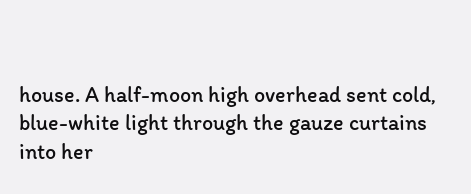house. A half-moon high overhead sent cold, blue-white light through the gauze curtains into her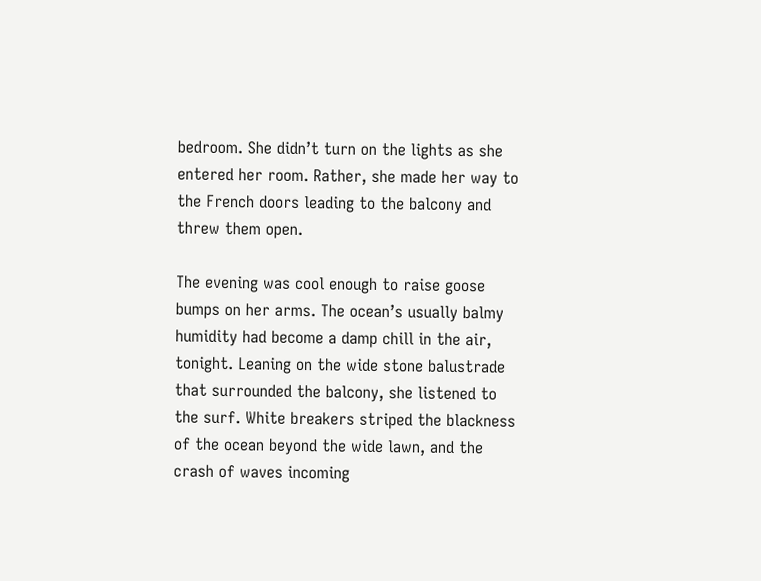bedroom. She didn’t turn on the lights as she entered her room. Rather, she made her way to the French doors leading to the balcony and threw them open.

The evening was cool enough to raise goose bumps on her arms. The ocean’s usually balmy humidity had become a damp chill in the air, tonight. Leaning on the wide stone balustrade that surrounded the balcony, she listened to the surf. White breakers striped the blackness of the ocean beyond the wide lawn, and the crash of waves incoming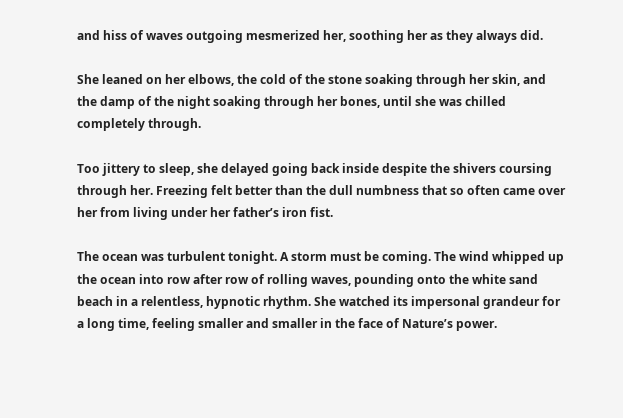and hiss of waves outgoing mesmerized her, soothing her as they always did.

She leaned on her elbows, the cold of the stone soaking through her skin, and the damp of the night soaking through her bones, until she was chilled completely through.

Too jittery to sleep, she delayed going back inside despite the shivers coursing through her. Freezing felt better than the dull numbness that so often came over her from living under her father’s iron fist.

The ocean was turbulent tonight. A storm must be coming. The wind whipped up the ocean into row after row of rolling waves, pounding onto the white sand beach in a relentless, hypnotic rhythm. She watched its impersonal grandeur for a long time, feeling smaller and smaller in the face of Nature’s power.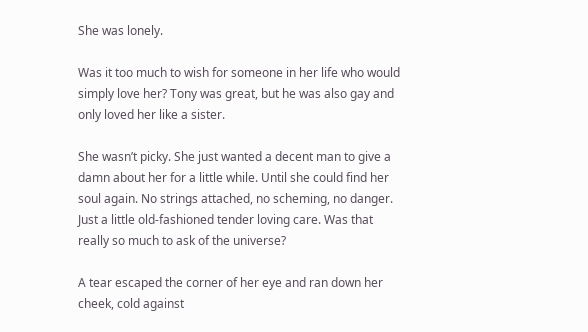She was lonely.

Was it too much to wish for someone in her life who would simply love her? Tony was great, but he was also gay and only loved her like a sister.

She wasn’t picky. She just wanted a decent man to give a damn about her for a little while. Until she could find her soul again. No strings attached, no scheming, no danger. Just a little old-fashioned tender loving care. Was that really so much to ask of the universe?

A tear escaped the corner of her eye and ran down her cheek, cold against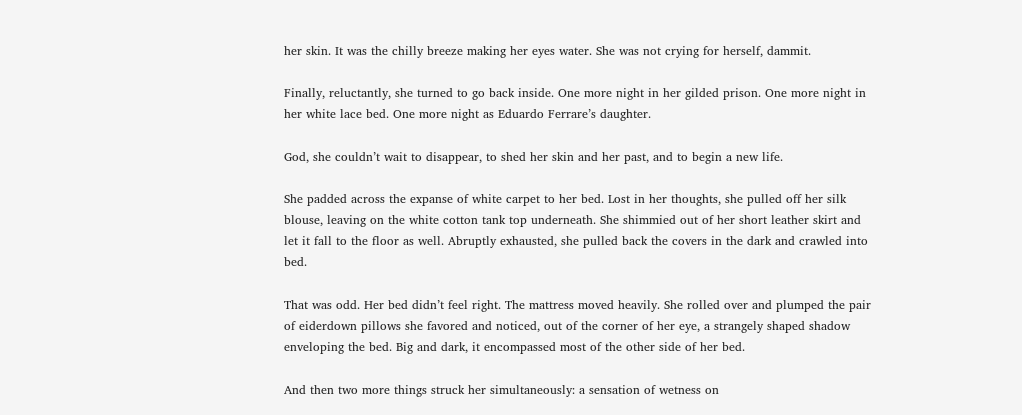her skin. It was the chilly breeze making her eyes water. She was not crying for herself, dammit.

Finally, reluctantly, she turned to go back inside. One more night in her gilded prison. One more night in her white lace bed. One more night as Eduardo Ferrare’s daughter.

God, she couldn’t wait to disappear, to shed her skin and her past, and to begin a new life.

She padded across the expanse of white carpet to her bed. Lost in her thoughts, she pulled off her silk blouse, leaving on the white cotton tank top underneath. She shimmied out of her short leather skirt and let it fall to the floor as well. Abruptly exhausted, she pulled back the covers in the dark and crawled into bed.

That was odd. Her bed didn’t feel right. The mattress moved heavily. She rolled over and plumped the pair of eiderdown pillows she favored and noticed, out of the corner of her eye, a strangely shaped shadow enveloping the bed. Big and dark, it encompassed most of the other side of her bed.

And then two more things struck her simultaneously: a sensation of wetness on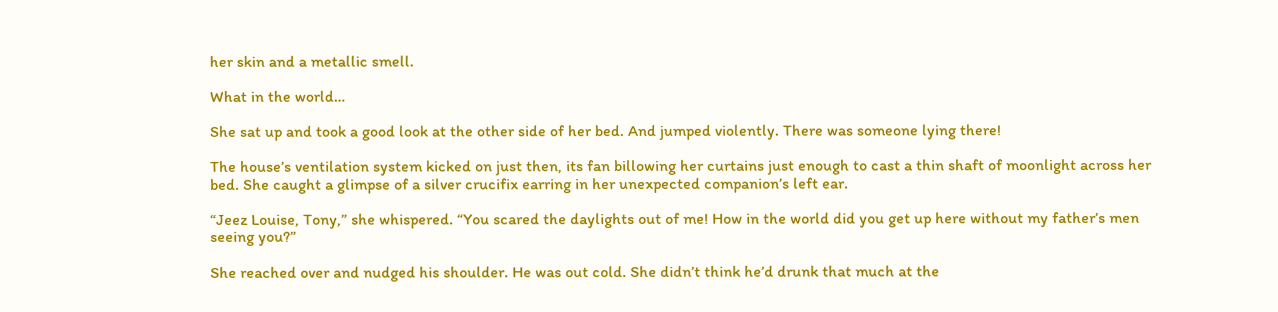her skin and a metallic smell.

What in the world…

She sat up and took a good look at the other side of her bed. And jumped violently. There was someone lying there!

The house’s ventilation system kicked on just then, its fan billowing her curtains just enough to cast a thin shaft of moonlight across her bed. She caught a glimpse of a silver crucifix earring in her unexpected companion’s left ear.

“Jeez Louise, Tony,” she whispered. “You scared the daylights out of me! How in the world did you get up here without my father’s men seeing you?”

She reached over and nudged his shoulder. He was out cold. She didn’t think he’d drunk that much at the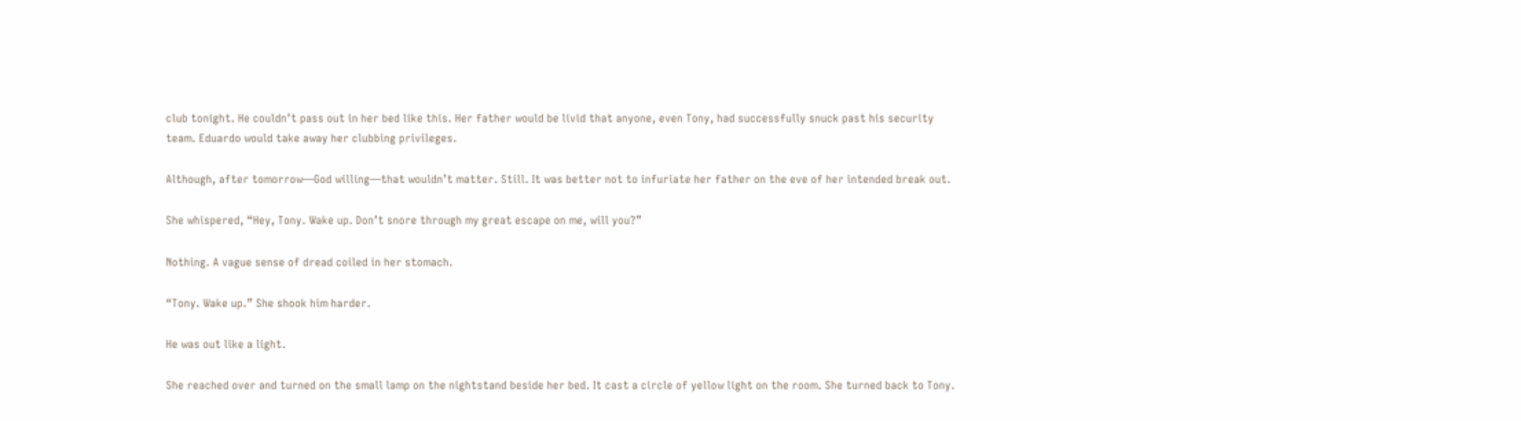club tonight. He couldn’t pass out in her bed like this. Her father would be livid that anyone, even Tony, had successfully snuck past his security team. Eduardo would take away her clubbing privileges.

Although, after tomorrow—God willing—that wouldn’t matter. Still. It was better not to infuriate her father on the eve of her intended break out.

She whispered, “Hey, Tony. Wake up. Don’t snore through my great escape on me, will you?”

Nothing. A vague sense of dread coiled in her stomach.

“Tony. Wake up.” She shook him harder.

He was out like a light.

She reached over and turned on the small lamp on the nightstand beside her bed. It cast a circle of yellow light on the room. She turned back to Tony.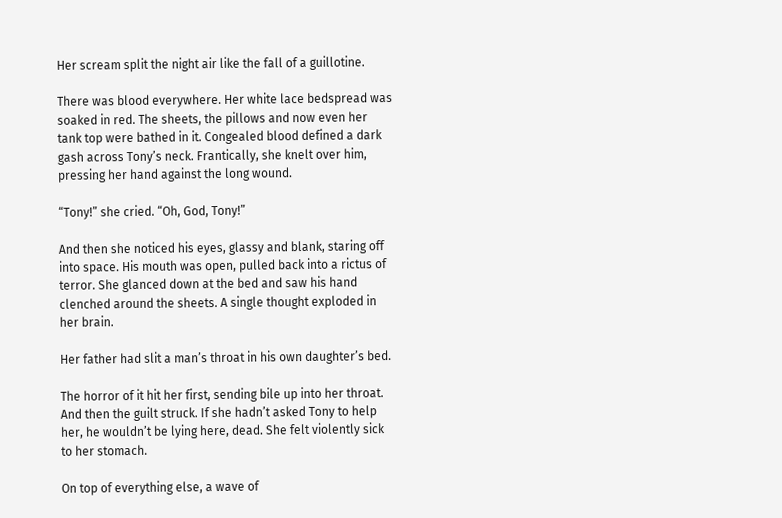Her scream split the night air like the fall of a guillotine.

There was blood everywhere. Her white lace bedspread was soaked in red. The sheets, the pillows and now even her tank top were bathed in it. Congealed blood defined a dark gash across Tony’s neck. Frantically, she knelt over him, pressing her hand against the long wound.

“Tony!” she cried. “Oh, God, Tony!”

And then she noticed his eyes, glassy and blank, staring off into space. His mouth was open, pulled back into a rictus of terror. She glanced down at the bed and saw his hand clenched around the sheets. A single thought exploded in her brain.

Her father had slit a man’s throat in his own daughter’s bed.

The horror of it hit her first, sending bile up into her throat. And then the guilt struck. If she hadn’t asked Tony to help her, he wouldn’t be lying here, dead. She felt violently sick to her stomach.

On top of everything else, a wave of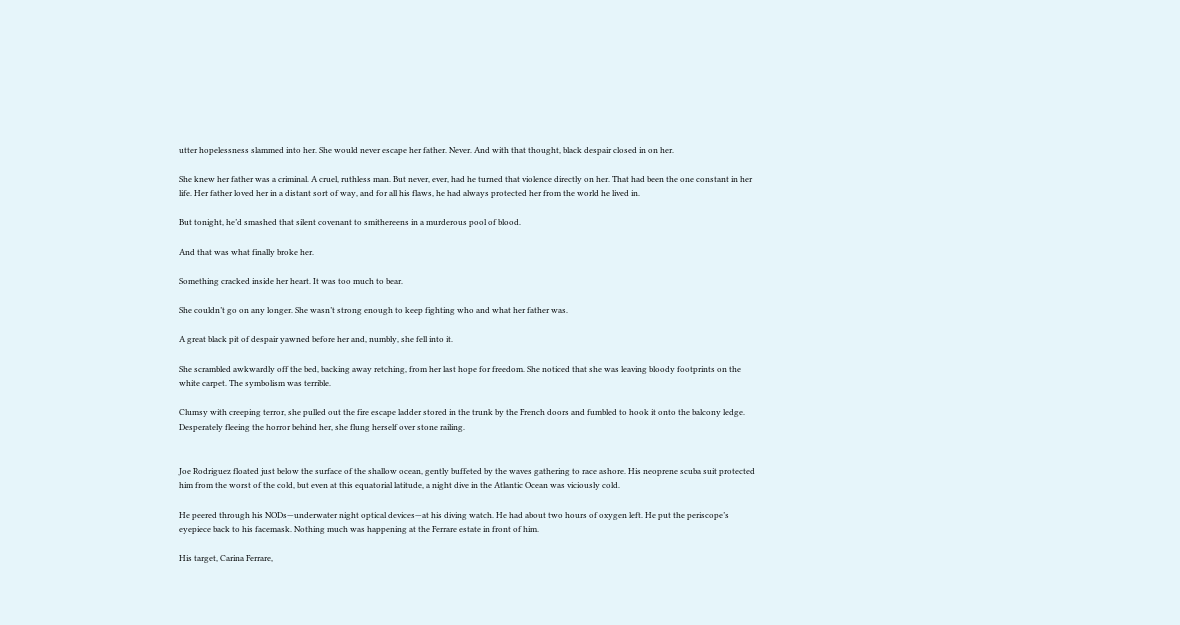utter hopelessness slammed into her. She would never escape her father. Never. And with that thought, black despair closed in on her.

She knew her father was a criminal. A cruel, ruthless man. But never, ever, had he turned that violence directly on her. That had been the one constant in her life. Her father loved her in a distant sort of way, and for all his flaws, he had always protected her from the world he lived in.

But tonight, he’d smashed that silent covenant to smithereens in a murderous pool of blood.

And that was what finally broke her.

Something cracked inside her heart. It was too much to bear.

She couldn’t go on any longer. She wasn’t strong enough to keep fighting who and what her father was.

A great black pit of despair yawned before her and, numbly, she fell into it.

She scrambled awkwardly off the bed, backing away retching, from her last hope for freedom. She noticed that she was leaving bloody footprints on the white carpet. The symbolism was terrible.

Clumsy with creeping terror, she pulled out the fire escape ladder stored in the trunk by the French doors and fumbled to hook it onto the balcony ledge. Desperately fleeing the horror behind her, she flung herself over stone railing.


Joe Rodriguez floated just below the surface of the shallow ocean, gently buffeted by the waves gathering to race ashore. His neoprene scuba suit protected him from the worst of the cold, but even at this equatorial latitude, a night dive in the Atlantic Ocean was viciously cold.

He peered through his NODs—underwater night optical devices—at his diving watch. He had about two hours of oxygen left. He put the periscope’s eyepiece back to his facemask. Nothing much was happening at the Ferrare estate in front of him.

His target, Carina Ferrare,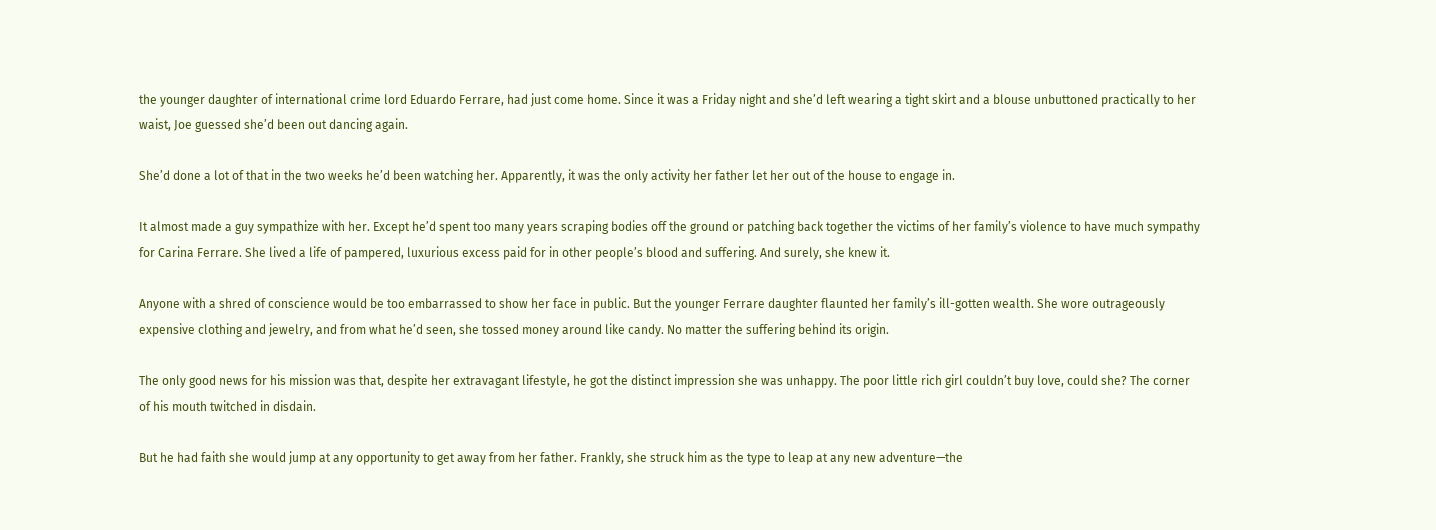the younger daughter of international crime lord Eduardo Ferrare, had just come home. Since it was a Friday night and she’d left wearing a tight skirt and a blouse unbuttoned practically to her waist, Joe guessed she’d been out dancing again.

She’d done a lot of that in the two weeks he’d been watching her. Apparently, it was the only activity her father let her out of the house to engage in.

It almost made a guy sympathize with her. Except he’d spent too many years scraping bodies off the ground or patching back together the victims of her family’s violence to have much sympathy for Carina Ferrare. She lived a life of pampered, luxurious excess paid for in other people’s blood and suffering. And surely, she knew it.

Anyone with a shred of conscience would be too embarrassed to show her face in public. But the younger Ferrare daughter flaunted her family’s ill-gotten wealth. She wore outrageously expensive clothing and jewelry, and from what he’d seen, she tossed money around like candy. No matter the suffering behind its origin.

The only good news for his mission was that, despite her extravagant lifestyle, he got the distinct impression she was unhappy. The poor little rich girl couldn’t buy love, could she? The corner of his mouth twitched in disdain.

But he had faith she would jump at any opportunity to get away from her father. Frankly, she struck him as the type to leap at any new adventure—the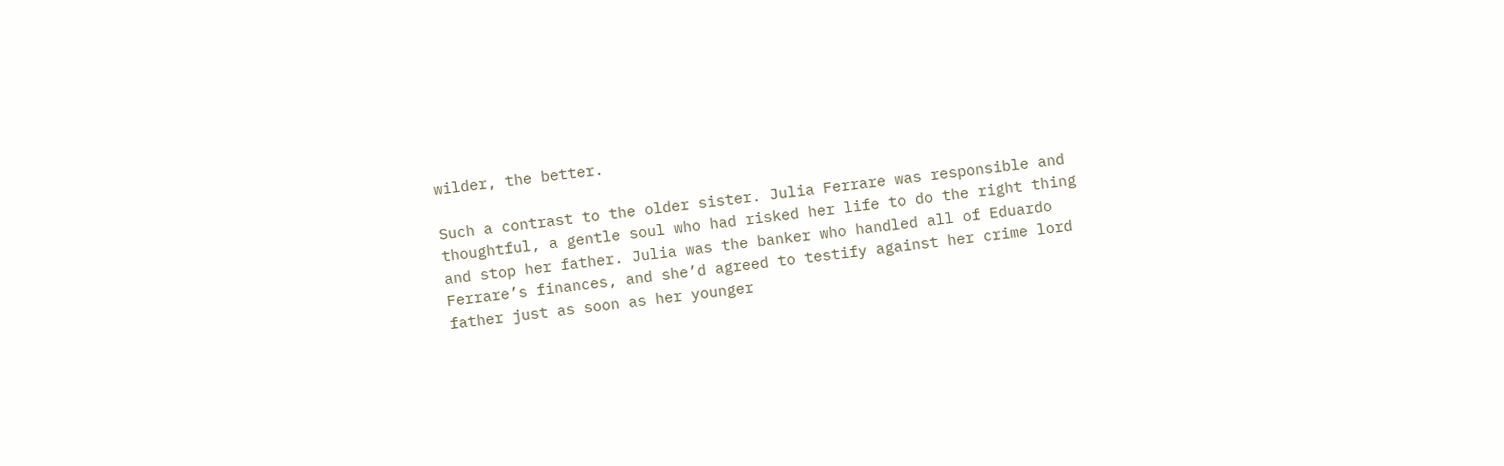wilder, the better.

Such a contrast to the older sister. Julia Ferrare was responsible and thoughtful, a gentle soul who had risked her life to do the right thing and stop her father. Julia was the banker who handled all of Eduardo Ferrare’s finances, and she’d agreed to testify against her crime lord father just as soon as her younger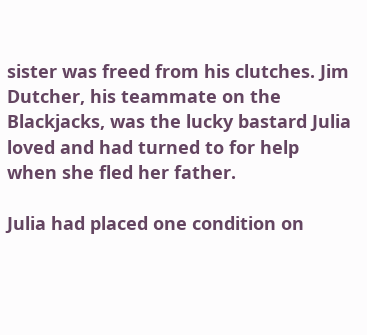sister was freed from his clutches. Jim Dutcher, his teammate on the Blackjacks, was the lucky bastard Julia loved and had turned to for help when she fled her father.

Julia had placed one condition on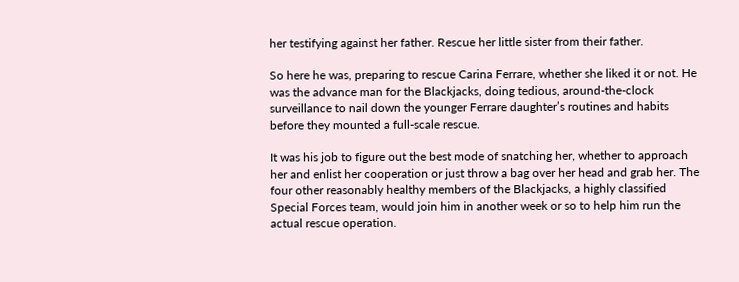her testifying against her father. Rescue her little sister from their father.

So here he was, preparing to rescue Carina Ferrare, whether she liked it or not. He was the advance man for the Blackjacks, doing tedious, around-the-clock surveillance to nail down the younger Ferrare daughter’s routines and habits before they mounted a full-scale rescue.

It was his job to figure out the best mode of snatching her, whether to approach her and enlist her cooperation or just throw a bag over her head and grab her. The four other reasonably healthy members of the Blackjacks, a highly classified Special Forces team, would join him in another week or so to help him run the actual rescue operation.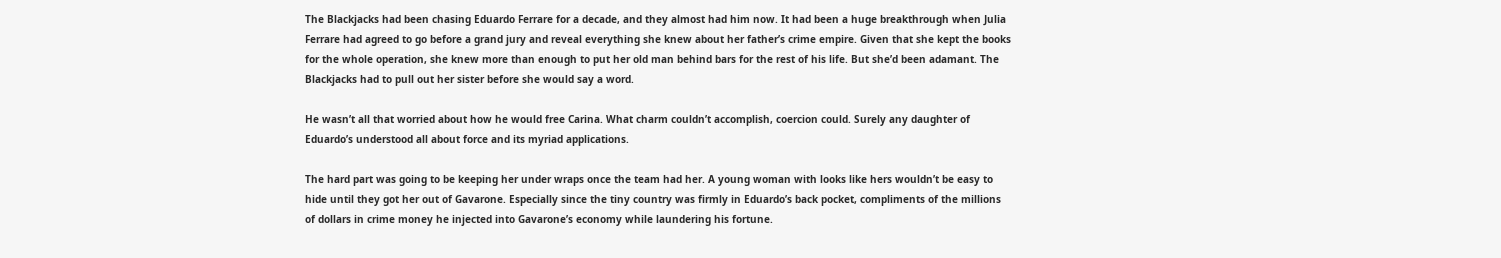The Blackjacks had been chasing Eduardo Ferrare for a decade, and they almost had him now. It had been a huge breakthrough when Julia Ferrare had agreed to go before a grand jury and reveal everything she knew about her father’s crime empire. Given that she kept the books for the whole operation, she knew more than enough to put her old man behind bars for the rest of his life. But she’d been adamant. The Blackjacks had to pull out her sister before she would say a word.

He wasn’t all that worried about how he would free Carina. What charm couldn’t accomplish, coercion could. Surely any daughter of Eduardo’s understood all about force and its myriad applications.

The hard part was going to be keeping her under wraps once the team had her. A young woman with looks like hers wouldn’t be easy to hide until they got her out of Gavarone. Especially since the tiny country was firmly in Eduardo’s back pocket, compliments of the millions of dollars in crime money he injected into Gavarone’s economy while laundering his fortune.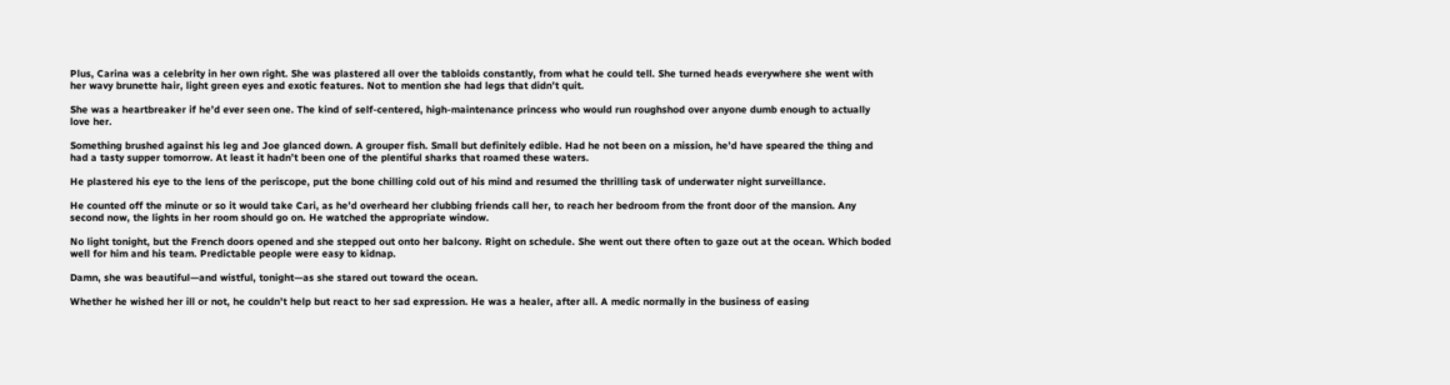Plus, Carina was a celebrity in her own right. She was plastered all over the tabloids constantly, from what he could tell. She turned heads everywhere she went with her wavy brunette hair, light green eyes and exotic features. Not to mention she had legs that didn’t quit.

She was a heartbreaker if he’d ever seen one. The kind of self-centered, high-maintenance princess who would run roughshod over anyone dumb enough to actually love her.

Something brushed against his leg and Joe glanced down. A grouper fish. Small but definitely edible. Had he not been on a mission, he’d have speared the thing and had a tasty supper tomorrow. At least it hadn’t been one of the plentiful sharks that roamed these waters.

He plastered his eye to the lens of the periscope, put the bone chilling cold out of his mind and resumed the thrilling task of underwater night surveillance.

He counted off the minute or so it would take Cari, as he’d overheard her clubbing friends call her, to reach her bedroom from the front door of the mansion. Any second now, the lights in her room should go on. He watched the appropriate window.

No light tonight, but the French doors opened and she stepped out onto her balcony. Right on schedule. She went out there often to gaze out at the ocean. Which boded well for him and his team. Predictable people were easy to kidnap.

Damn, she was beautiful—and wistful, tonight—as she stared out toward the ocean.

Whether he wished her ill or not, he couldn’t help but react to her sad expression. He was a healer, after all. A medic normally in the business of easing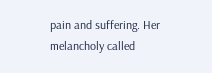pain and suffering. Her melancholy called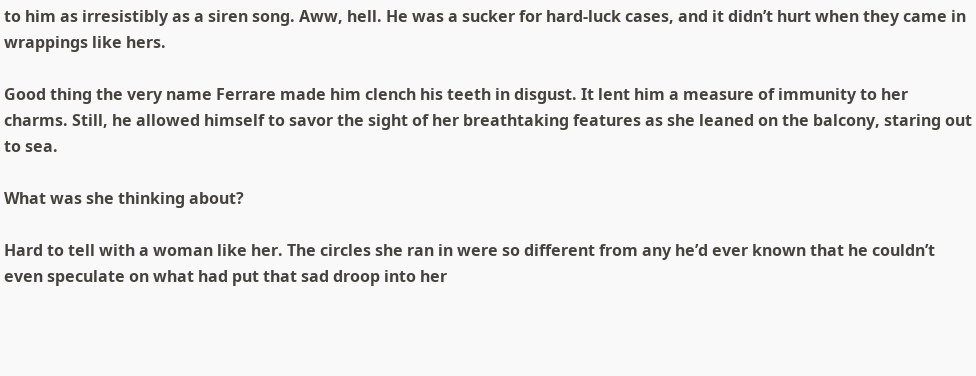to him as irresistibly as a siren song. Aww, hell. He was a sucker for hard-luck cases, and it didn’t hurt when they came in wrappings like hers.

Good thing the very name Ferrare made him clench his teeth in disgust. It lent him a measure of immunity to her charms. Still, he allowed himself to savor the sight of her breathtaking features as she leaned on the balcony, staring out to sea.

What was she thinking about?

Hard to tell with a woman like her. The circles she ran in were so different from any he’d ever known that he couldn’t even speculate on what had put that sad droop into her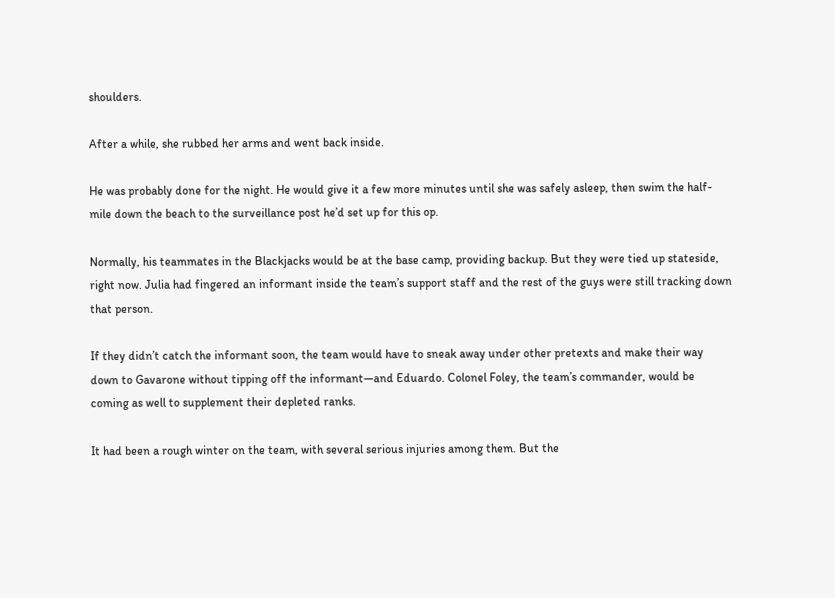shoulders.

After a while, she rubbed her arms and went back inside.

He was probably done for the night. He would give it a few more minutes until she was safely asleep, then swim the half-mile down the beach to the surveillance post he’d set up for this op.

Normally, his teammates in the Blackjacks would be at the base camp, providing backup. But they were tied up stateside, right now. Julia had fingered an informant inside the team’s support staff and the rest of the guys were still tracking down that person.

If they didn’t catch the informant soon, the team would have to sneak away under other pretexts and make their way down to Gavarone without tipping off the informant—and Eduardo. Colonel Foley, the team’s commander, would be coming as well to supplement their depleted ranks.

It had been a rough winter on the team, with several serious injuries among them. But the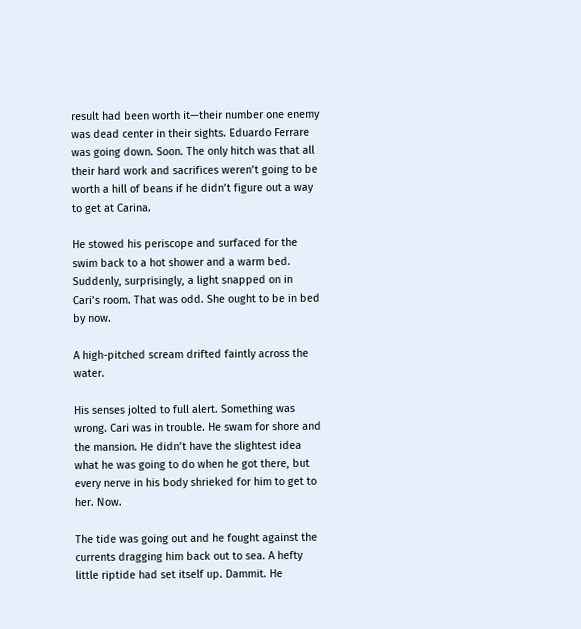result had been worth it—their number one enemy was dead center in their sights. Eduardo Ferrare was going down. Soon. The only hitch was that all their hard work and sacrifices weren’t going to be worth a hill of beans if he didn’t figure out a way to get at Carina.

He stowed his periscope and surfaced for the swim back to a hot shower and a warm bed. Suddenly, surprisingly, a light snapped on in Cari’s room. That was odd. She ought to be in bed by now.

A high-pitched scream drifted faintly across the water.

His senses jolted to full alert. Something was wrong. Cari was in trouble. He swam for shore and the mansion. He didn’t have the slightest idea what he was going to do when he got there, but every nerve in his body shrieked for him to get to her. Now.

The tide was going out and he fought against the currents dragging him back out to sea. A hefty little riptide had set itself up. Dammit. He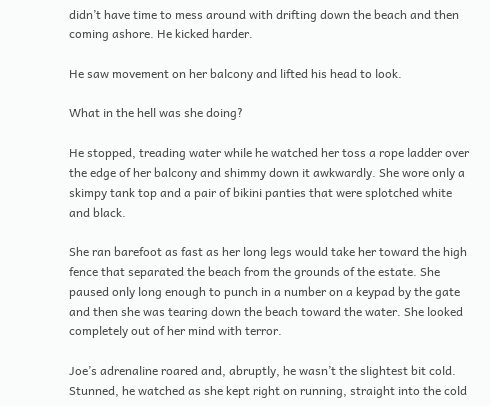didn’t have time to mess around with drifting down the beach and then coming ashore. He kicked harder.

He saw movement on her balcony and lifted his head to look.

What in the hell was she doing?

He stopped, treading water while he watched her toss a rope ladder over the edge of her balcony and shimmy down it awkwardly. She wore only a skimpy tank top and a pair of bikini panties that were splotched white and black.

She ran barefoot as fast as her long legs would take her toward the high fence that separated the beach from the grounds of the estate. She paused only long enough to punch in a number on a keypad by the gate and then she was tearing down the beach toward the water. She looked completely out of her mind with terror.

Joe’s adrenaline roared and, abruptly, he wasn’t the slightest bit cold. Stunned, he watched as she kept right on running, straight into the cold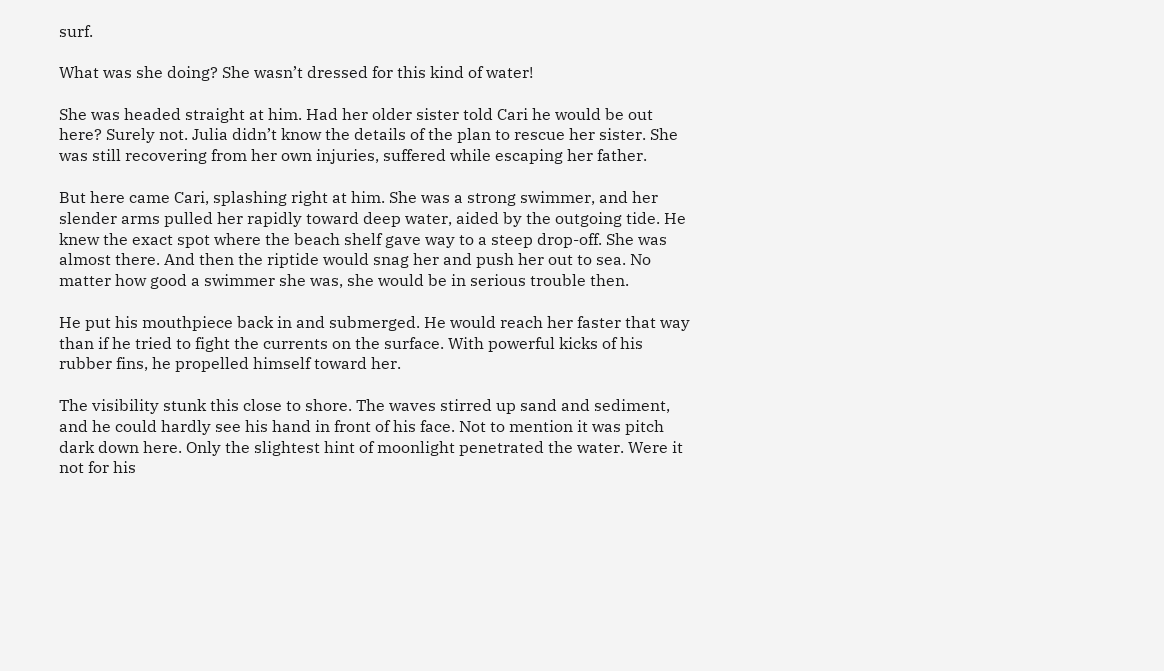surf.

What was she doing? She wasn’t dressed for this kind of water!

She was headed straight at him. Had her older sister told Cari he would be out here? Surely not. Julia didn’t know the details of the plan to rescue her sister. She was still recovering from her own injuries, suffered while escaping her father.

But here came Cari, splashing right at him. She was a strong swimmer, and her slender arms pulled her rapidly toward deep water, aided by the outgoing tide. He knew the exact spot where the beach shelf gave way to a steep drop-off. She was almost there. And then the riptide would snag her and push her out to sea. No matter how good a swimmer she was, she would be in serious trouble then.

He put his mouthpiece back in and submerged. He would reach her faster that way than if he tried to fight the currents on the surface. With powerful kicks of his rubber fins, he propelled himself toward her.

The visibility stunk this close to shore. The waves stirred up sand and sediment, and he could hardly see his hand in front of his face. Not to mention it was pitch dark down here. Only the slightest hint of moonlight penetrated the water. Were it not for his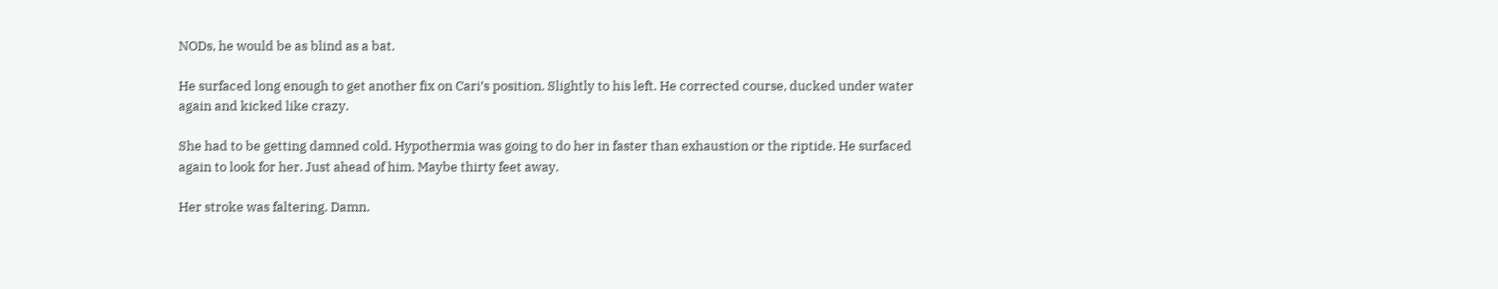NODs, he would be as blind as a bat.

He surfaced long enough to get another fix on Cari’s position. Slightly to his left. He corrected course, ducked under water again and kicked like crazy.

She had to be getting damned cold. Hypothermia was going to do her in faster than exhaustion or the riptide. He surfaced again to look for her. Just ahead of him. Maybe thirty feet away.

Her stroke was faltering. Damn.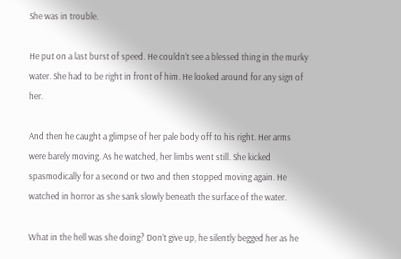She was in trouble.

He put on a last burst of speed. He couldn’t see a blessed thing in the murky water. She had to be right in front of him. He looked around for any sign of her.

And then he caught a glimpse of her pale body off to his right. Her arms were barely moving. As he watched, her limbs went still. She kicked spasmodically for a second or two and then stopped moving again. He watched in horror as she sank slowly beneath the surface of the water.

What in the hell was she doing? Don’t give up, he silently begged her as he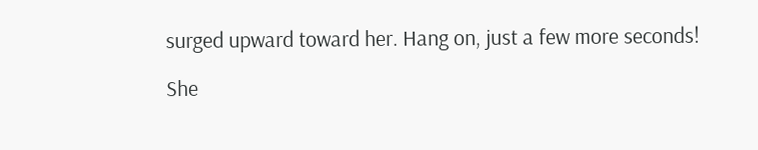surged upward toward her. Hang on, just a few more seconds!

She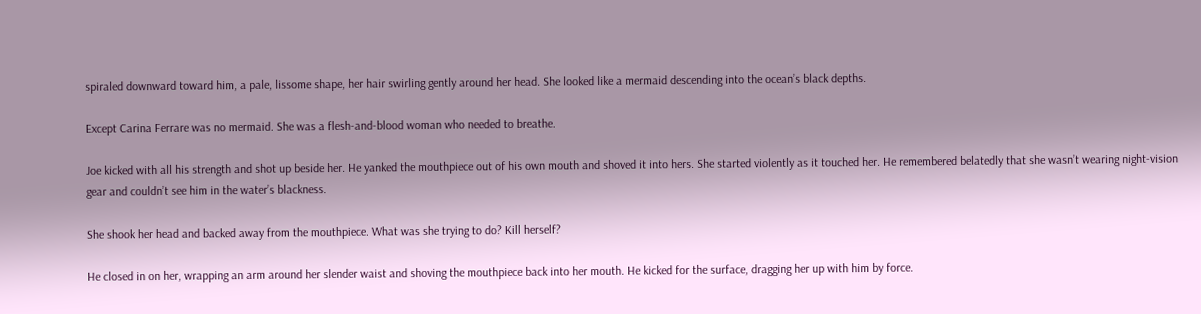spiraled downward toward him, a pale, lissome shape, her hair swirling gently around her head. She looked like a mermaid descending into the ocean’s black depths.

Except Carina Ferrare was no mermaid. She was a flesh-and-blood woman who needed to breathe.

Joe kicked with all his strength and shot up beside her. He yanked the mouthpiece out of his own mouth and shoved it into hers. She started violently as it touched her. He remembered belatedly that she wasn’t wearing night-vision gear and couldn’t see him in the water’s blackness.

She shook her head and backed away from the mouthpiece. What was she trying to do? Kill herself?

He closed in on her, wrapping an arm around her slender waist and shoving the mouthpiece back into her mouth. He kicked for the surface, dragging her up with him by force.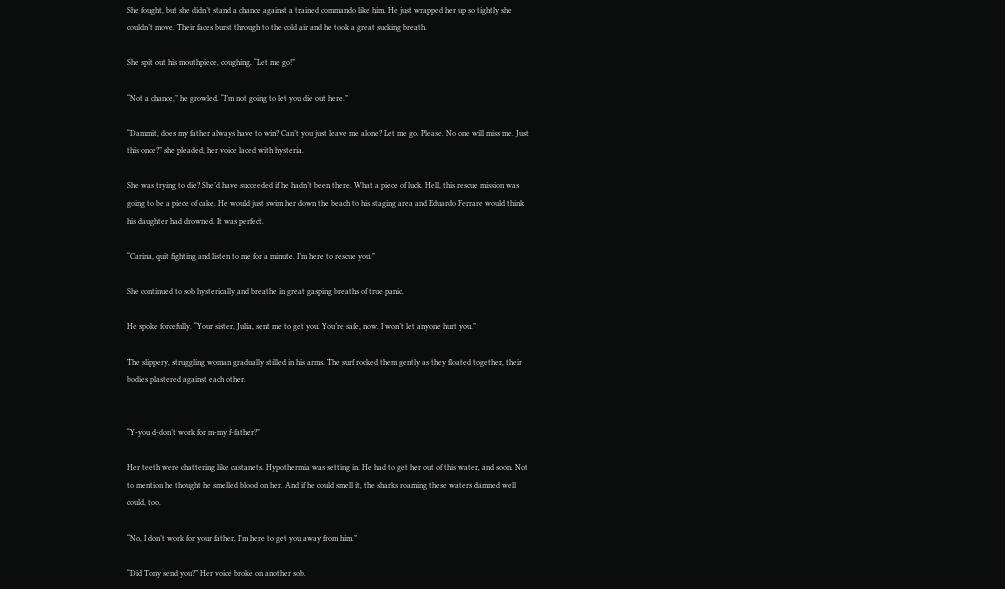She fought, but she didn’t stand a chance against a trained commando like him. He just wrapped her up so tightly she couldn’t move. Their faces burst through to the cold air and he took a great sucking breath.

She spit out his mouthpiece, coughing. “Let me go!”

“Not a chance,” he growled. “I’m not going to let you die out here.”

“Dammit, does my father always have to win? Can’t you just leave me alone? Let me go. Please. No one will miss me. Just this once?” she pleaded, her voice laced with hysteria.

She was trying to die? She’d have succeeded if he hadn’t been there. What a piece of luck. Hell, this rescue mission was going to be a piece of cake. He would just swim her down the beach to his staging area and Eduardo Ferrare would think his daughter had drowned. It was perfect.

“Carina, quit fighting and listen to me for a minute. I’m here to rescue you.”

She continued to sob hysterically and breathe in great gasping breaths of true panic.

He spoke forcefully. “Your sister, Julia, sent me to get you. You’re safe, now. I won’t let anyone hurt you.”

The slippery, struggling woman gradually stilled in his arms. The surf rocked them gently as they floated together, their bodies plastered against each other.


“Y-you d-don’t work for m-my f-father?”

Her teeth were chattering like castanets. Hypothermia was setting in. He had to get her out of this water, and soon. Not to mention he thought he smelled blood on her. And if he could smell it, the sharks roaming these waters damned well could, too.

“No, I don’t work for your father. I’m here to get you away from him.”

“Did Tony send you?” Her voice broke on another sob.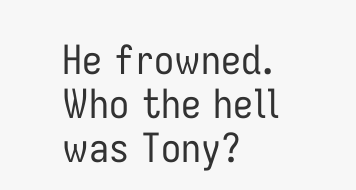He frowned. Who the hell was Tony?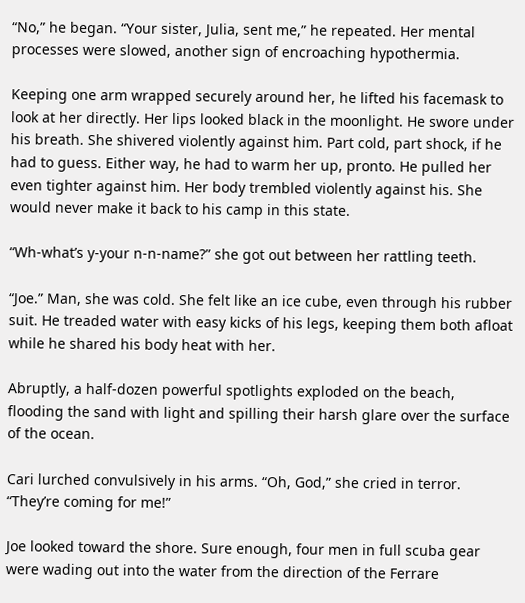“No,” he began. “Your sister, Julia, sent me,” he repeated. Her mental processes were slowed, another sign of encroaching hypothermia.

Keeping one arm wrapped securely around her, he lifted his facemask to look at her directly. Her lips looked black in the moonlight. He swore under his breath. She shivered violently against him. Part cold, part shock, if he had to guess. Either way, he had to warm her up, pronto. He pulled her even tighter against him. Her body trembled violently against his. She would never make it back to his camp in this state.

“Wh-what’s y-your n-n-name?” she got out between her rattling teeth.

“Joe.” Man, she was cold. She felt like an ice cube, even through his rubber suit. He treaded water with easy kicks of his legs, keeping them both afloat while he shared his body heat with her.

Abruptly, a half-dozen powerful spotlights exploded on the beach, flooding the sand with light and spilling their harsh glare over the surface of the ocean.

Cari lurched convulsively in his arms. “Oh, God,” she cried in terror. “They’re coming for me!”

Joe looked toward the shore. Sure enough, four men in full scuba gear were wading out into the water from the direction of the Ferrare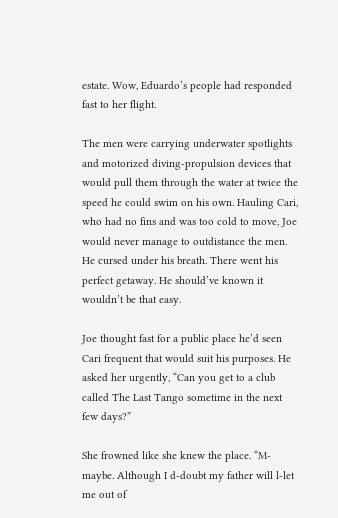estate. Wow, Eduardo’s people had responded fast to her flight.

The men were carrying underwater spotlights and motorized diving-propulsion devices that would pull them through the water at twice the speed he could swim on his own. Hauling Cari, who had no fins and was too cold to move, Joe would never manage to outdistance the men. He cursed under his breath. There went his perfect getaway. He should’ve known it wouldn’t be that easy.

Joe thought fast for a public place he’d seen Cari frequent that would suit his purposes. He asked her urgently, “Can you get to a club called The Last Tango sometime in the next few days?”

She frowned like she knew the place. “M-maybe. Although I d-doubt my father will l-let me out of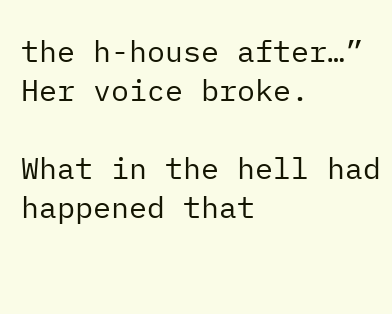the h-house after…” Her voice broke.

What in the hell had happened that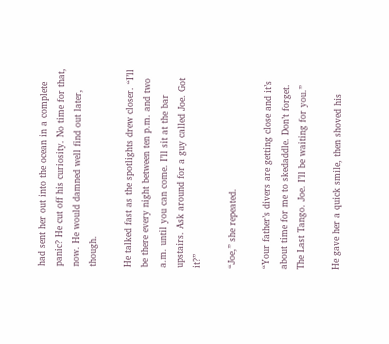had sent her out into the ocean in a complete panic? He cut off his curiosity. No time for that, now. He would damned well find out later, though.

He talked fast as the spotlights drew closer. “I’ll be there every night between ten p.m. and two a.m. until you can come. I’ll sit at the bar upstairs. Ask around for a guy called Joe. Got it?”

“Joe,” she repeated.

“Your father’s divers are getting close and it’s about time for me to skedaddle. Don’t forget. The Last Tango. Joe. I’ll be waiting for you.”

He gave her a quick smile, then shoved his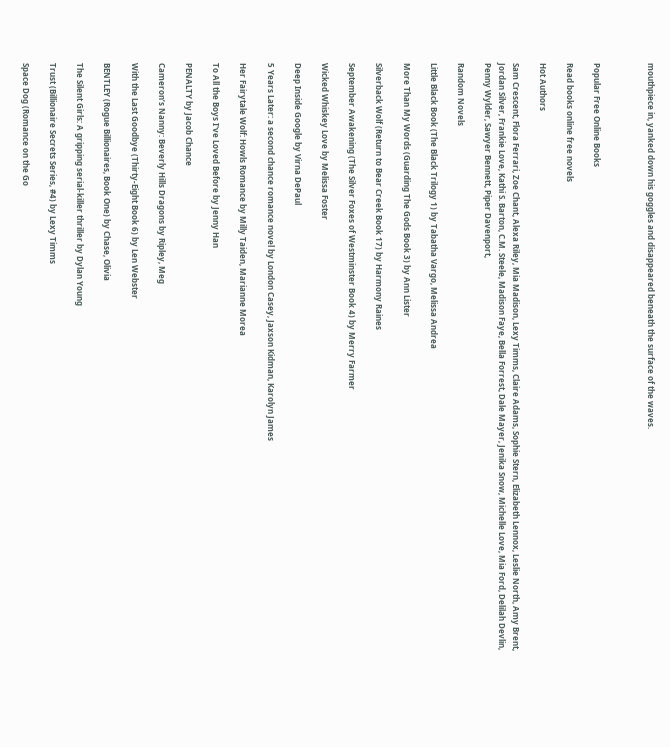mouthpiece in, yanked down his goggles and disappeared beneath the surface of the waves.



Popular Free Online Books

Read books online free novels

Hot Authors

Sam Crescent, Flora Ferrari, Zoe Chant, Alexa Riley, Mia Madison, Lexy Timms, Claire Adams, Sophie Stern, Elizabeth Lennox, Leslie North, Amy Brent, Jordan Silver, Frankie Love, Kathi S. Barton, C.M. Steele, Madison Faye, Bella Forrest, Dale Mayer, Jenika Snow, Michelle Love, Mia Ford, Delilah Devlin, Penny Wylder, Sawyer Bennett, Piper Davenport,

Random Novels

Little Black Book (The Black Trilogy 1) by Tabatha Vargo, Melissa Andrea

More Than My Words (Guarding The Gods Book 3) by Ann Lister

Silverback Wolf (Return to Bear Creek Book 17) by Harmony Raines

September Awakening (The Silver Foxes of Westminster Book 4) by Merry Farmer

Wicked Whiskey Love by Melissa Foster

Deep Inside Google by Virna DePaul

5 Years Later: a second chance romance novel by London Casey, Jaxson Kidman, Karolyn James

Her Fairytale Wolf: Howls Romance by Milly Taiden, Marianne Morea

To All the Boys I've Loved Before by Jenny Han

PENALTY by Jacob Chance

Cameron’s Nanny: Beverly Hills Dragons by Ripley, Meg

With the Last Goodbye (Thirty-Eight Book 6) by Len Webster

BENTLEY (Rogue Billionaires, Book One) by Chase, Olivia

The Silent Girls: A gripping serial-killer thriller by Dylan Young

Trust (Billionaire Secrets Series, #4) by Lexy Timms

Space Dog (Romance on the Go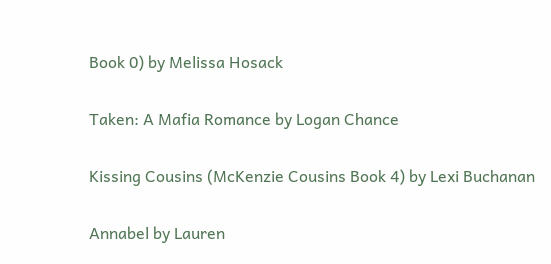Book 0) by Melissa Hosack

Taken: A Mafia Romance by Logan Chance

Kissing Cousins (McKenzie Cousins Book 4) by Lexi Buchanan

Annabel by Lauren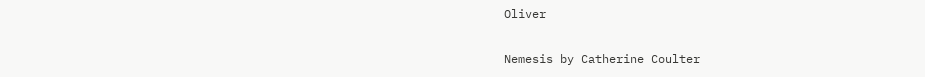Oliver

Nemesis by Catherine Coulter